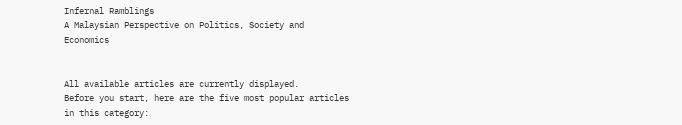Infernal Ramblings
A Malaysian Perspective on Politics, Society and Economics


All available articles are currently displayed.
Before you start, here are the five most popular articles in this category: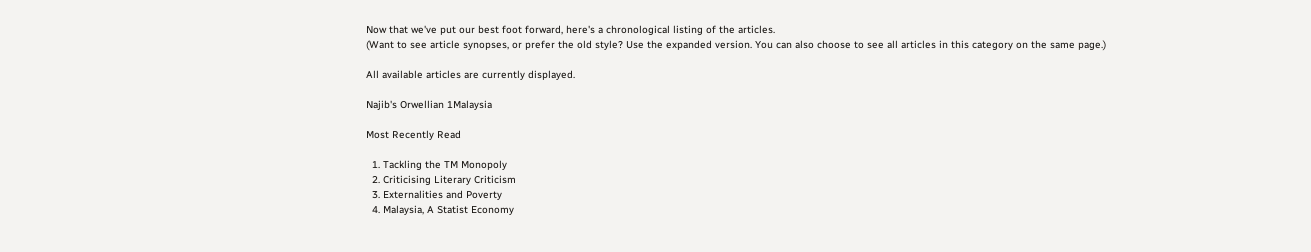Now that we've put our best foot forward, here's a chronological listing of the articles.
(Want to see article synopses, or prefer the old style? Use the expanded version. You can also choose to see all articles in this category on the same page.)

All available articles are currently displayed.

Najib's Orwellian 1Malaysia

Most Recently Read

  1. Tackling the TM Monopoly
  2. Criticising Literary Criticism
  3. Externalities and Poverty
  4. Malaysia, A Statist Economy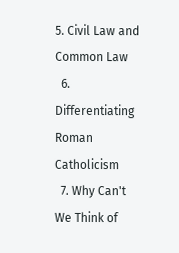5. Civil Law and Common Law
  6. Differentiating Roman Catholicism
  7. Why Can't We Think of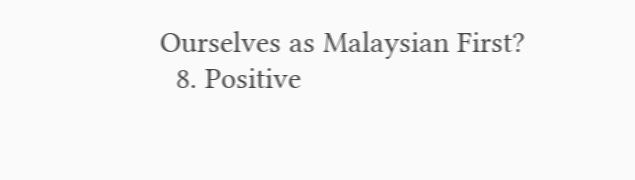Ourselves as Malaysian First?
  8. Positive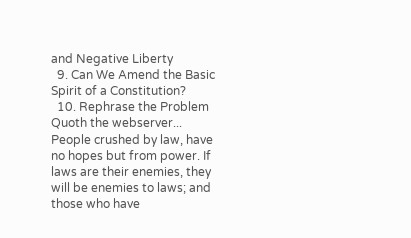and Negative Liberty
  9. Can We Amend the Basic Spirit of a Constitution?
  10. Rephrase the Problem
Quoth the webserver...
People crushed by law, have no hopes but from power. If laws are their enemies, they will be enemies to laws; and those who have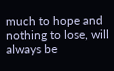much to hope and nothing to lose, will always be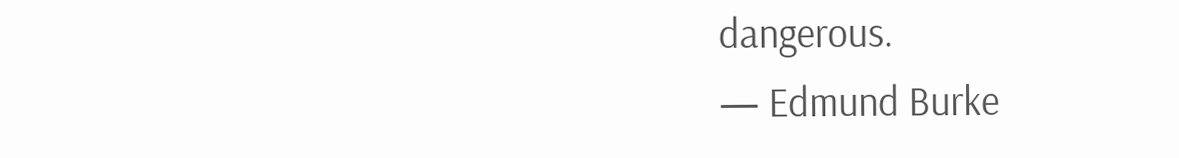dangerous.
— Edmund Burke